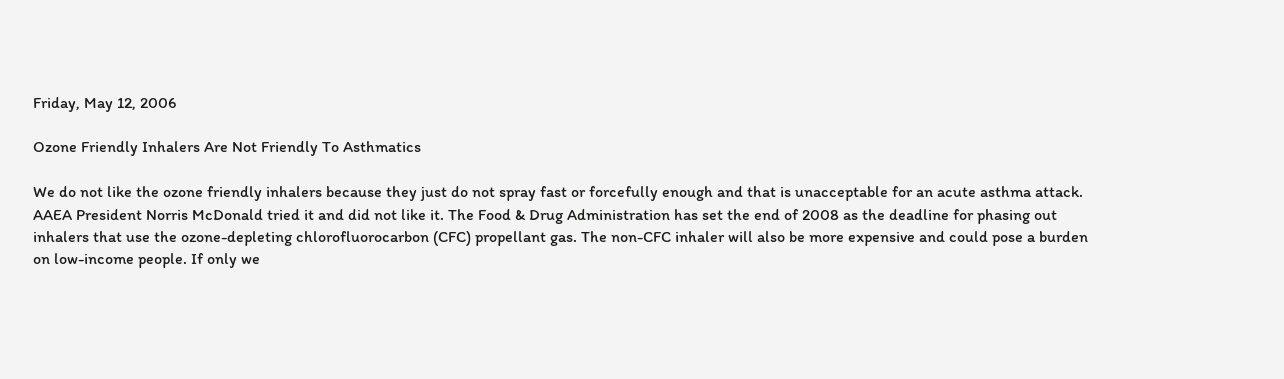Friday, May 12, 2006

Ozone Friendly Inhalers Are Not Friendly To Asthmatics

We do not like the ozone friendly inhalers because they just do not spray fast or forcefully enough and that is unacceptable for an acute asthma attack. AAEA President Norris McDonald tried it and did not like it. The Food & Drug Administration has set the end of 2008 as the deadline for phasing out inhalers that use the ozone-depleting chlorofluorocarbon (CFC) propellant gas. The non-CFC inhaler will also be more expensive and could pose a burden on low-income people. If only we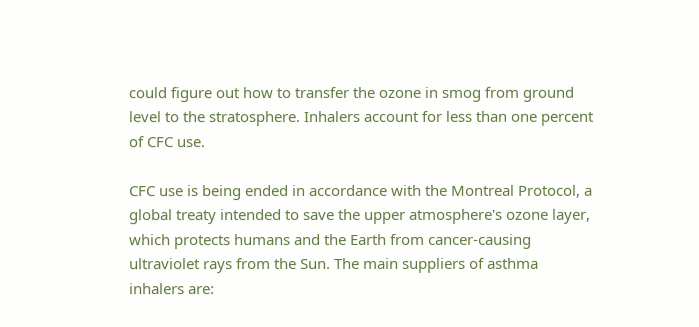could figure out how to transfer the ozone in smog from ground level to the stratosphere. Inhalers account for less than one percent of CFC use.

CFC use is being ended in accordance with the Montreal Protocol, a global treaty intended to save the upper atmosphere's ozone layer, which protects humans and the Earth from cancer-causing ultraviolet rays from the Sun. The main suppliers of asthma inhalers are: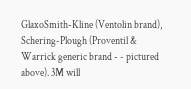GlaxoSmith-Kline (Ventolin brand), Schering-Plough (Proventil & Warrick generic brand - - pictured above). 3M will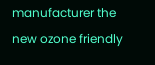manufacturer the new ozone friendly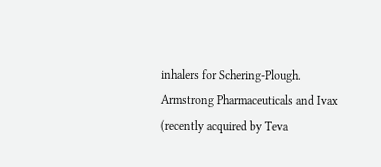inhalers for Schering-Plough. Armstrong Pharmaceuticals and Ivax (recently acquired by Teva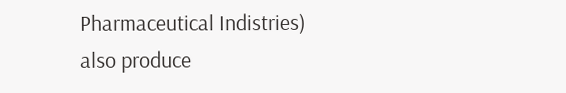Pharmaceutical Indistries) also produce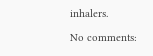inhalers.

No comments: